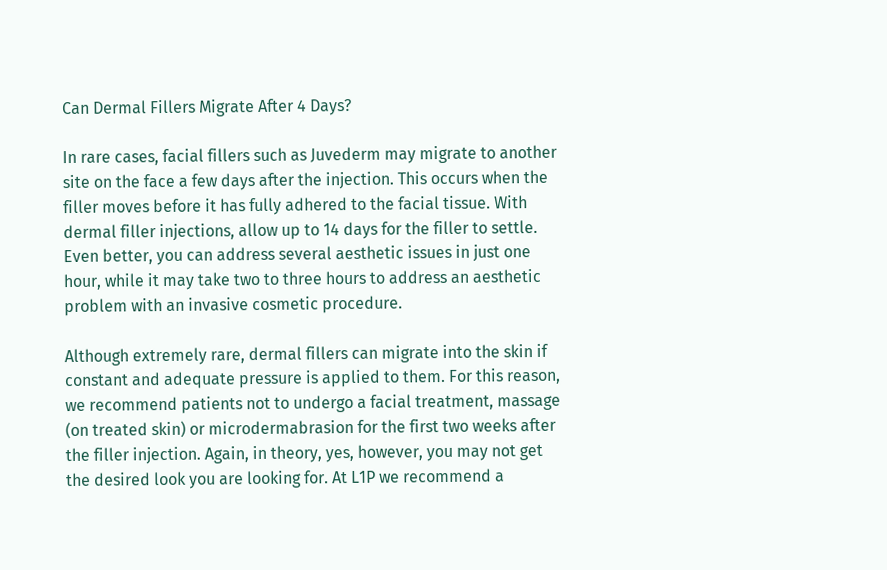Can Dermal Fillers Migrate After 4 Days?

In rare cases, facial fillers such as Juvederm may migrate to another site on the face a few days after the injection. This occurs when the filler moves before it has fully adhered to the facial tissue. With dermal filler injections, allow up to 14 days for the filler to settle. Even better, you can address several aesthetic issues in just one hour, while it may take two to three hours to address an aesthetic problem with an invasive cosmetic procedure.

Although extremely rare, dermal fillers can migrate into the skin if constant and adequate pressure is applied to them. For this reason, we recommend patients not to undergo a facial treatment, massage (on treated skin) or microdermabrasion for the first two weeks after the filler injection. Again, in theory, yes, however, you may not get the desired look you are looking for. At L1P we recommend a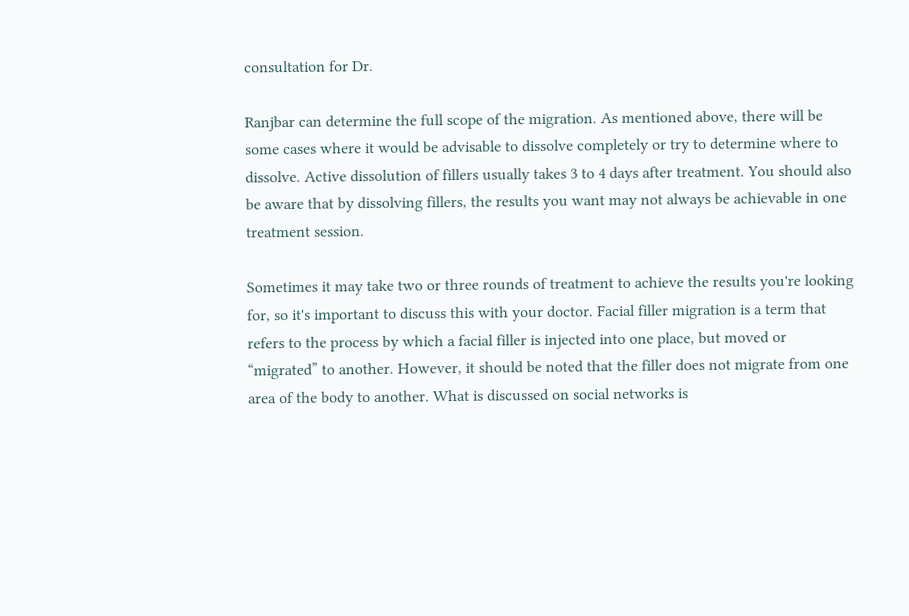consultation for Dr.

Ranjbar can determine the full scope of the migration. As mentioned above, there will be some cases where it would be advisable to dissolve completely or try to determine where to dissolve. Active dissolution of fillers usually takes 3 to 4 days after treatment. You should also be aware that by dissolving fillers, the results you want may not always be achievable in one treatment session.

Sometimes it may take two or three rounds of treatment to achieve the results you're looking for, so it's important to discuss this with your doctor. Facial filler migration is a term that refers to the process by which a facial filler is injected into one place, but moved or “migrated” to another. However, it should be noted that the filler does not migrate from one area of the body to another. What is discussed on social networks is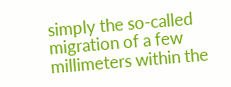simply the so-called migration of a few millimeters within the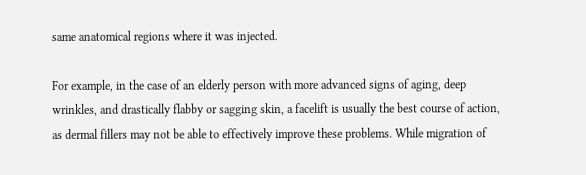same anatomical regions where it was injected.

For example, in the case of an elderly person with more advanced signs of aging, deep wrinkles, and drastically flabby or sagging skin, a facelift is usually the best course of action, as dermal fillers may not be able to effectively improve these problems. While migration of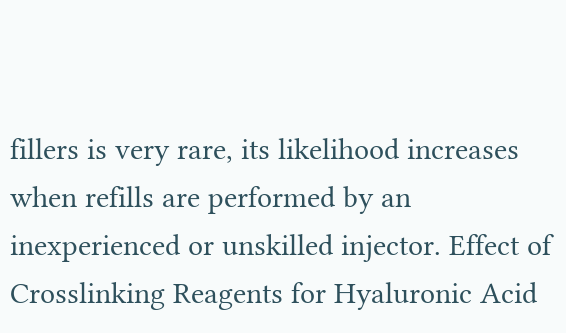fillers is very rare, its likelihood increases when refills are performed by an inexperienced or unskilled injector. Effect of Crosslinking Reagents for Hyaluronic Acid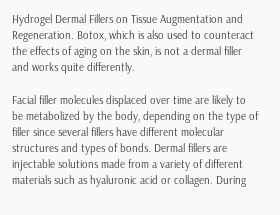Hydrogel Dermal Fillers on Tissue Augmentation and Regeneration. Botox, which is also used to counteract the effects of aging on the skin, is not a dermal filler and works quite differently.

Facial filler molecules displaced over time are likely to be metabolized by the body, depending on the type of filler since several fillers have different molecular structures and types of bonds. Dermal fillers are injectable solutions made from a variety of different materials such as hyaluronic acid or collagen. During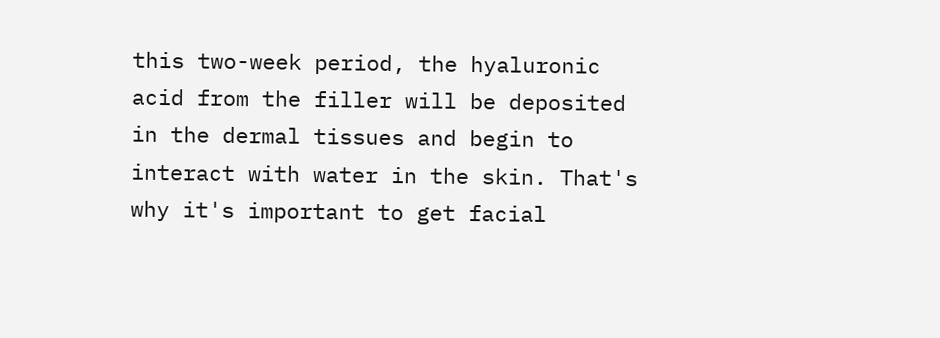this two-week period, the hyaluronic acid from the filler will be deposited in the dermal tissues and begin to interact with water in the skin. That's why it's important to get facial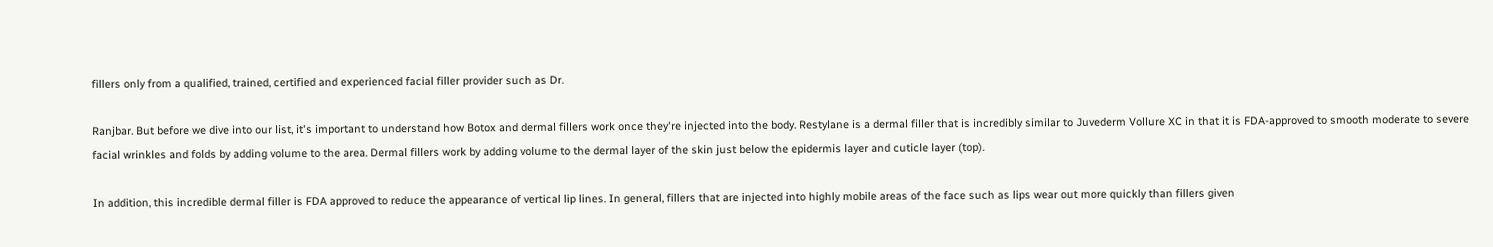fillers only from a qualified, trained, certified and experienced facial filler provider such as Dr.

Ranjbar. But before we dive into our list, it's important to understand how Botox and dermal fillers work once they're injected into the body. Restylane is a dermal filler that is incredibly similar to Juvederm Vollure XC in that it is FDA-approved to smooth moderate to severe facial wrinkles and folds by adding volume to the area. Dermal fillers work by adding volume to the dermal layer of the skin just below the epidermis layer and cuticle layer (top).

In addition, this incredible dermal filler is FDA approved to reduce the appearance of vertical lip lines. In general, fillers that are injected into highly mobile areas of the face such as lips wear out more quickly than fillers given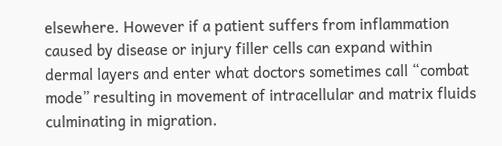elsewhere. However if a patient suffers from inflammation caused by disease or injury filler cells can expand within dermal layers and enter what doctors sometimes call “combat mode” resulting in movement of intracellular and matrix fluids culminating in migration.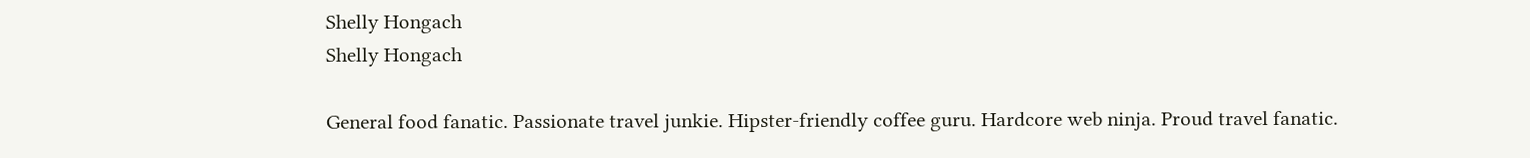Shelly Hongach
Shelly Hongach

General food fanatic. Passionate travel junkie. Hipster-friendly coffee guru. Hardcore web ninja. Proud travel fanatic.